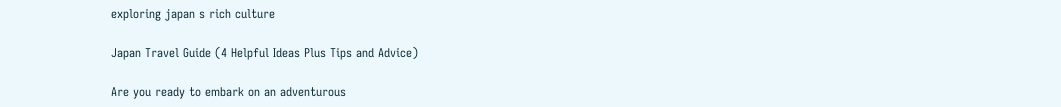exploring japan s rich culture

Japan Travel Guide (4 Helpful Ideas Plus Tips and Advice)

Are you ready to embark on an adventurous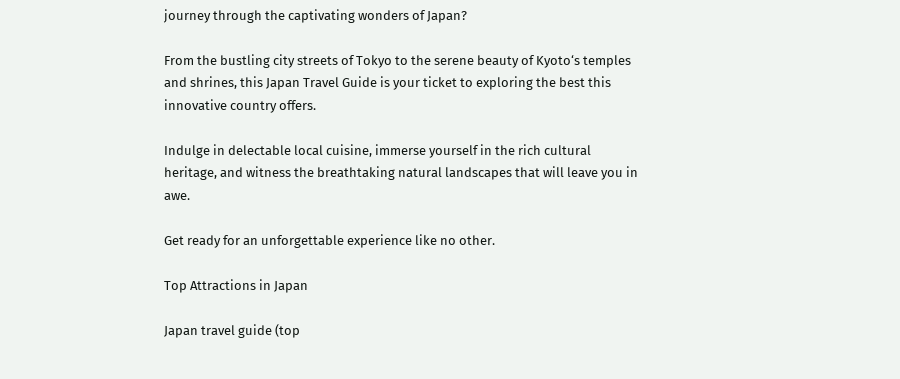journey through the captivating wonders of Japan?

From the bustling city streets of Tokyo to the serene beauty of Kyoto‘s temples and shrines, this Japan Travel Guide is your ticket to exploring the best this innovative country offers.

Indulge in delectable local cuisine, immerse yourself in the rich cultural heritage, and witness the breathtaking natural landscapes that will leave you in awe.

Get ready for an unforgettable experience like no other.

Top Attractions in Japan

Japan travel guide (top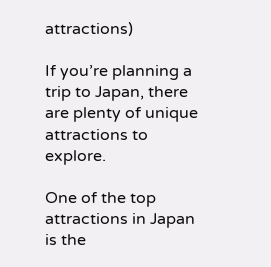attractions)

If you’re planning a trip to Japan, there are plenty of unique attractions to explore.

One of the top attractions in Japan is the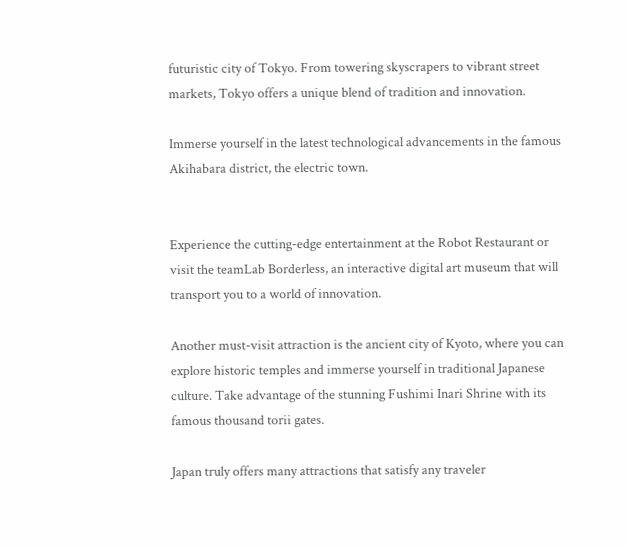futuristic city of Tokyo. From towering skyscrapers to vibrant street markets, Tokyo offers a unique blend of tradition and innovation.

Immerse yourself in the latest technological advancements in the famous Akihabara district, the electric town.


Experience the cutting-edge entertainment at the Robot Restaurant or visit the teamLab Borderless, an interactive digital art museum that will transport you to a world of innovation.

Another must-visit attraction is the ancient city of Kyoto, where you can explore historic temples and immerse yourself in traditional Japanese culture. Take advantage of the stunning Fushimi Inari Shrine with its famous thousand torii gates.

Japan truly offers many attractions that satisfy any traveler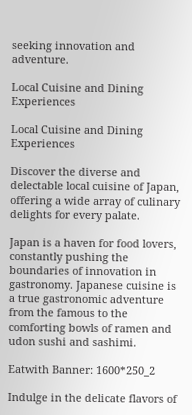seeking innovation and adventure.

Local Cuisine and Dining Experiences

Local Cuisine and Dining Experiences

Discover the diverse and delectable local cuisine of Japan, offering a wide array of culinary delights for every palate.

Japan is a haven for food lovers, constantly pushing the boundaries of innovation in gastronomy. Japanese cuisine is a true gastronomic adventure from the famous to the comforting bowls of ramen and udon sushi and sashimi.

Eatwith Banner: 1600*250_2

Indulge in the delicate flavors of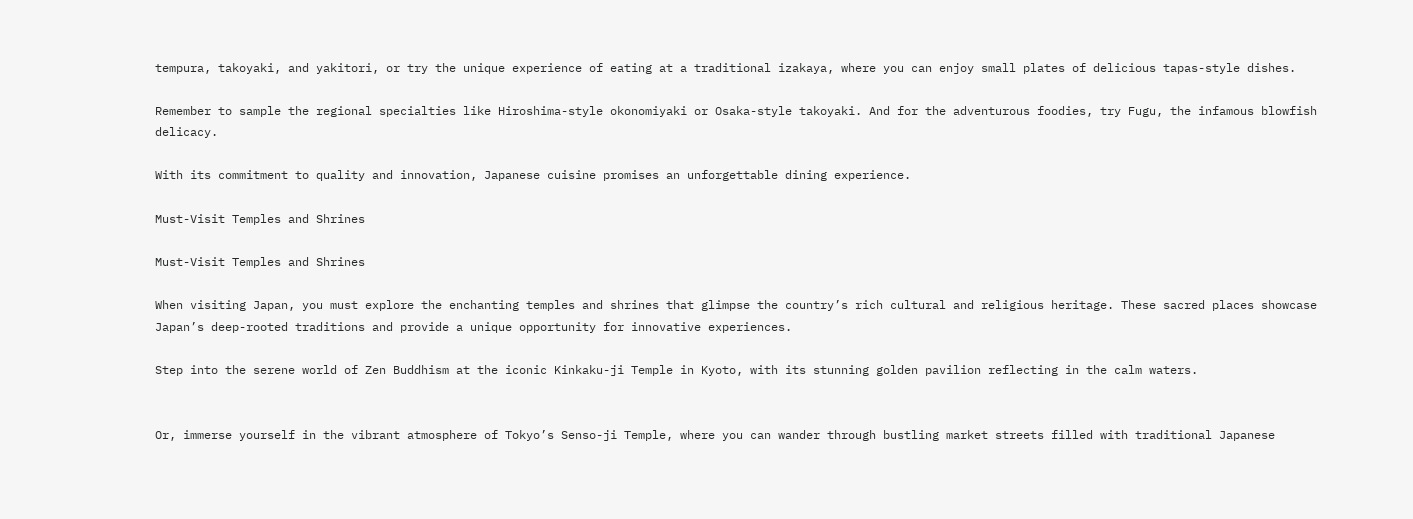tempura, takoyaki, and yakitori, or try the unique experience of eating at a traditional izakaya, where you can enjoy small plates of delicious tapas-style dishes.

Remember to sample the regional specialties like Hiroshima-style okonomiyaki or Osaka-style takoyaki. And for the adventurous foodies, try Fugu, the infamous blowfish delicacy.

With its commitment to quality and innovation, Japanese cuisine promises an unforgettable dining experience.

Must-Visit Temples and Shrines

Must-Visit Temples and Shrines

When visiting Japan, you must explore the enchanting temples and shrines that glimpse the country’s rich cultural and religious heritage. These sacred places showcase Japan’s deep-rooted traditions and provide a unique opportunity for innovative experiences.

Step into the serene world of Zen Buddhism at the iconic Kinkaku-ji Temple in Kyoto, with its stunning golden pavilion reflecting in the calm waters.


Or, immerse yourself in the vibrant atmosphere of Tokyo’s Senso-ji Temple, where you can wander through bustling market streets filled with traditional Japanese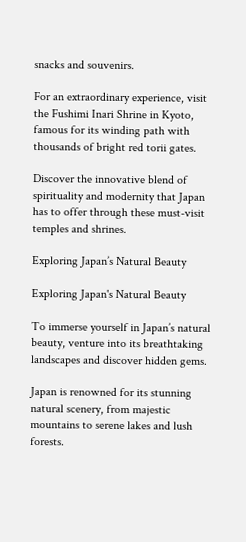snacks and souvenirs.

For an extraordinary experience, visit the Fushimi Inari Shrine in Kyoto, famous for its winding path with thousands of bright red torii gates.

Discover the innovative blend of spirituality and modernity that Japan has to offer through these must-visit temples and shrines.

Exploring Japan’s Natural Beauty

Exploring Japan's Natural Beauty

To immerse yourself in Japan’s natural beauty, venture into its breathtaking landscapes and discover hidden gems.

Japan is renowned for its stunning natural scenery, from majestic mountains to serene lakes and lush forests.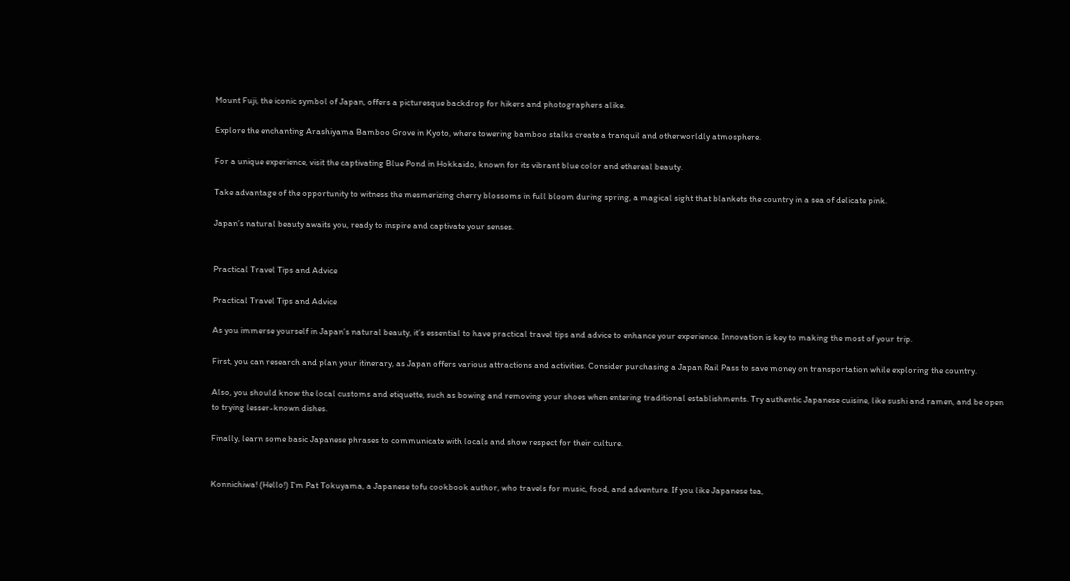Mount Fuji, the iconic symbol of Japan, offers a picturesque backdrop for hikers and photographers alike.

Explore the enchanting Arashiyama Bamboo Grove in Kyoto, where towering bamboo stalks create a tranquil and otherworldly atmosphere.

For a unique experience, visit the captivating Blue Pond in Hokkaido, known for its vibrant blue color and ethereal beauty.

Take advantage of the opportunity to witness the mesmerizing cherry blossoms in full bloom during spring, a magical sight that blankets the country in a sea of delicate pink.

Japan’s natural beauty awaits you, ready to inspire and captivate your senses.


Practical Travel Tips and Advice

Practical Travel Tips and Advice

As you immerse yourself in Japan’s natural beauty, it’s essential to have practical travel tips and advice to enhance your experience. Innovation is key to making the most of your trip.

First, you can research and plan your itinerary, as Japan offers various attractions and activities. Consider purchasing a Japan Rail Pass to save money on transportation while exploring the country.

Also, you should know the local customs and etiquette, such as bowing and removing your shoes when entering traditional establishments. Try authentic Japanese cuisine, like sushi and ramen, and be open to trying lesser-known dishes.

Finally, learn some basic Japanese phrases to communicate with locals and show respect for their culture.


Konnichiwa! (Hello!) I'm Pat Tokuyama, a Japanese tofu cookbook author, who travels for music, food, and adventure. If you like Japanese tea,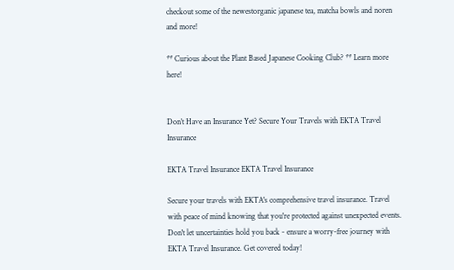checkout some of the newestorganic japanese tea, matcha bowls and noren and more!

** Curious about the Plant Based Japanese Cooking Club? ** Learn more here!


Don’t Have an Insurance Yet? Secure Your Travels with EKTA Travel Insurance

EKTA Travel Insurance EKTA Travel Insurance

Secure your travels with EKTA's comprehensive travel insurance. Travel with peace of mind knowing that you're protected against unexpected events. Don't let uncertainties hold you back - ensure a worry-free journey with EKTA Travel Insurance. Get covered today!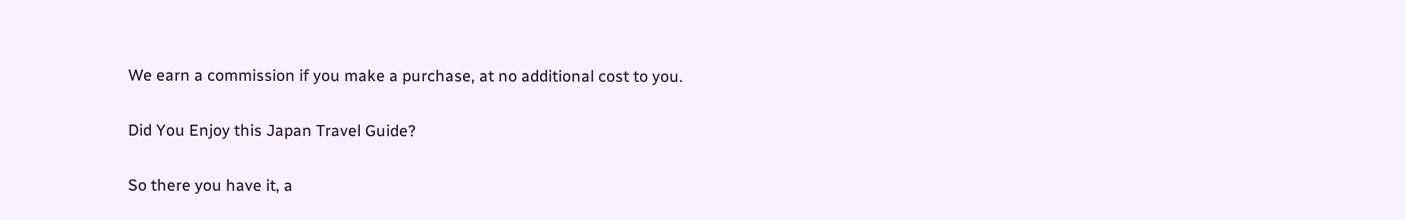We earn a commission if you make a purchase, at no additional cost to you.

Did You Enjoy this Japan Travel Guide?

So there you have it, a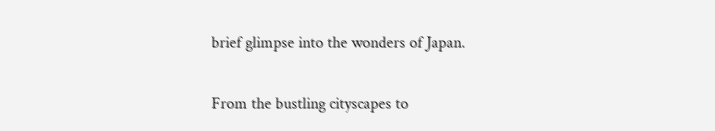brief glimpse into the wonders of Japan.

From the bustling cityscapes to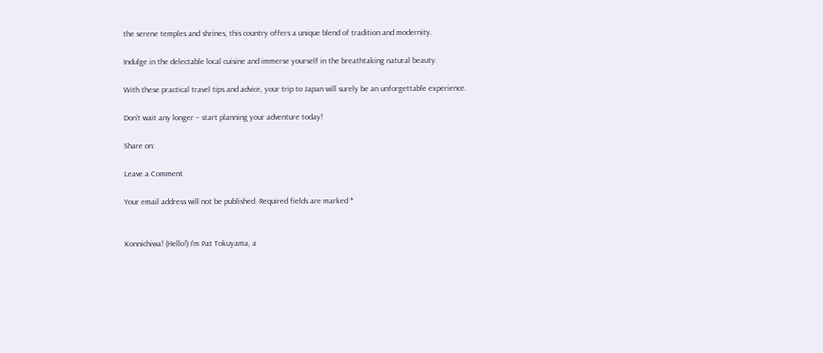the serene temples and shrines, this country offers a unique blend of tradition and modernity.

Indulge in the delectable local cuisine and immerse yourself in the breathtaking natural beauty.

With these practical travel tips and advice, your trip to Japan will surely be an unforgettable experience.

Don’t wait any longer – start planning your adventure today!

Share on:

Leave a Comment

Your email address will not be published. Required fields are marked *


Konnichiwa! (Hello!) I'm Pat Tokuyama, a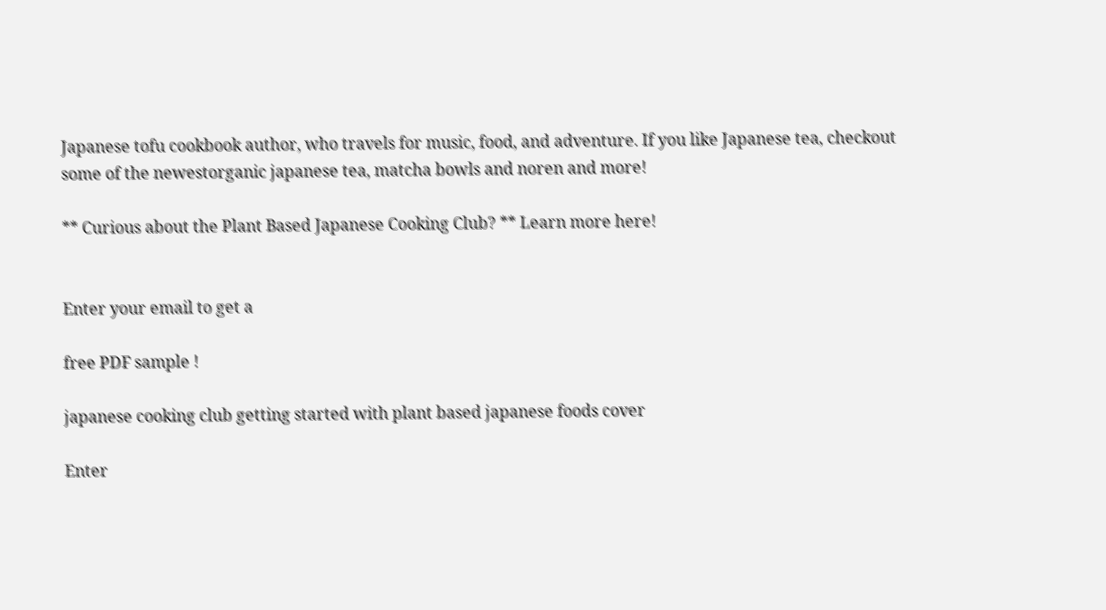Japanese tofu cookbook author, who travels for music, food, and adventure. If you like Japanese tea, checkout some of the newestorganic japanese tea, matcha bowls and noren and more!

** Curious about the Plant Based Japanese Cooking Club? ** Learn more here!


Enter your email to get a

free PDF sample !

japanese cooking club getting started with plant based japanese foods cover

Enter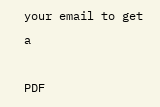your email to get a

PDF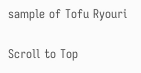sample of Tofu Ryouri

Scroll to Top